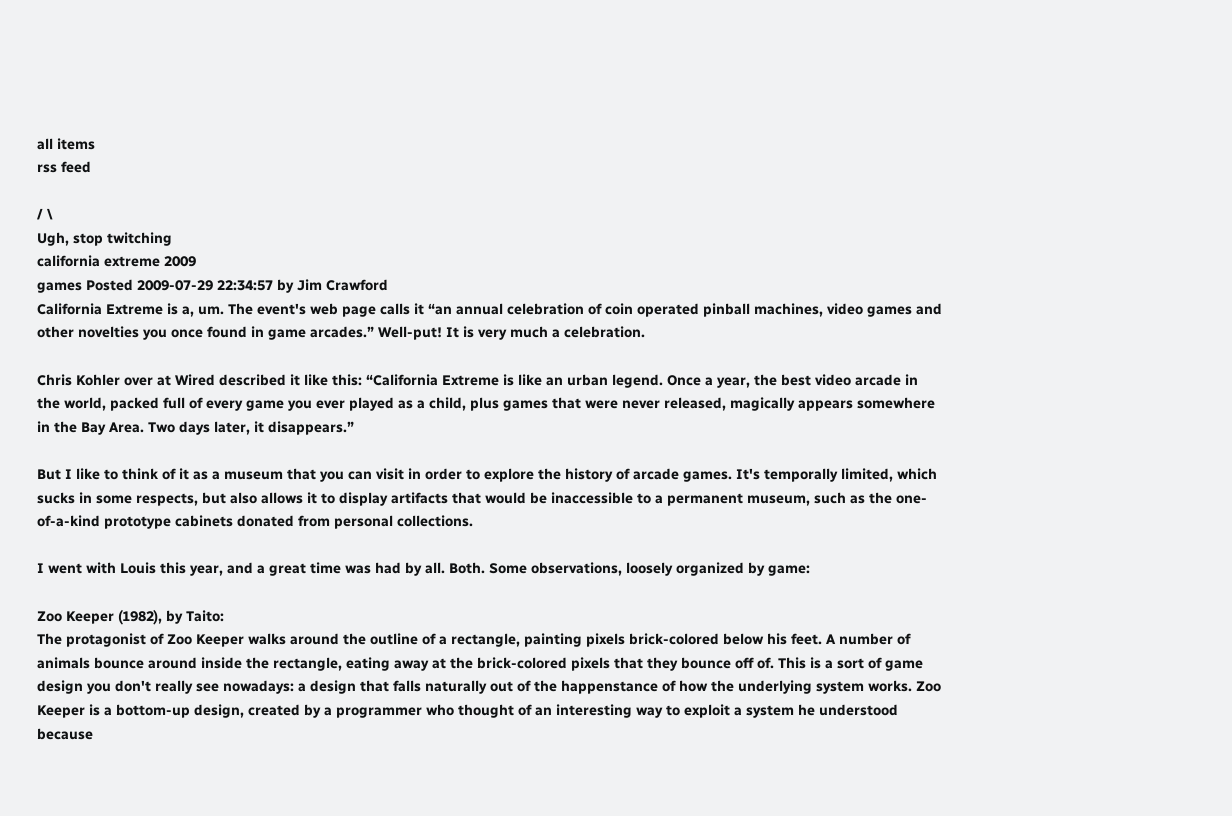all items
rss feed

/ \
Ugh, stop twitching
california extreme 2009
games Posted 2009-07-29 22:34:57 by Jim Crawford
California Extreme is a, um. The event's web page calls it “an annual celebration of coin operated pinball machines, video games and other novelties you once found in game arcades.” Well-put! It is very much a celebration.

Chris Kohler over at Wired described it like this: “California Extreme is like an urban legend. Once a year, the best video arcade in the world, packed full of every game you ever played as a child, plus games that were never released, magically appears somewhere in the Bay Area. Two days later, it disappears.”

But I like to think of it as a museum that you can visit in order to explore the history of arcade games. It's temporally limited, which sucks in some respects, but also allows it to display artifacts that would be inaccessible to a permanent museum, such as the one-of-a-kind prototype cabinets donated from personal collections.

I went with Louis this year, and a great time was had by all. Both. Some observations, loosely organized by game:

Zoo Keeper (1982), by Taito:
The protagonist of Zoo Keeper walks around the outline of a rectangle, painting pixels brick-colored below his feet. A number of animals bounce around inside the rectangle, eating away at the brick-colored pixels that they bounce off of. This is a sort of game design you don't really see nowadays: a design that falls naturally out of the happenstance of how the underlying system works. Zoo Keeper is a bottom-up design, created by a programmer who thought of an interesting way to exploit a system he understood because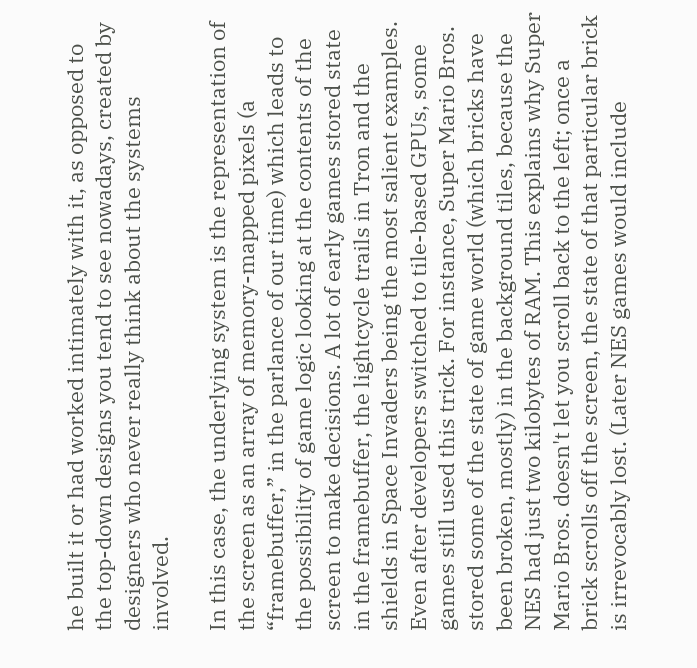he built it or had worked intimately with it, as opposed to the top-down designs you tend to see nowadays, created by designers who never really think about the systems involved.

In this case, the underlying system is the representation of the screen as an array of memory-mapped pixels (a “framebuffer,” in the parlance of our time) which leads to the possibility of game logic looking at the contents of the screen to make decisions. A lot of early games stored state in the framebuffer, the lightcycle trails in Tron and the shields in Space Invaders being the most salient examples. Even after developers switched to tile-based GPUs, some games still used this trick. For instance, Super Mario Bros. stored some of the state of game world (which bricks have been broken, mostly) in the background tiles, because the NES had just two kilobytes of RAM. This explains why Super Mario Bros. doesn't let you scroll back to the left; once a brick scrolls off the screen, the state of that particular brick is irrevocably lost. (Later NES games would include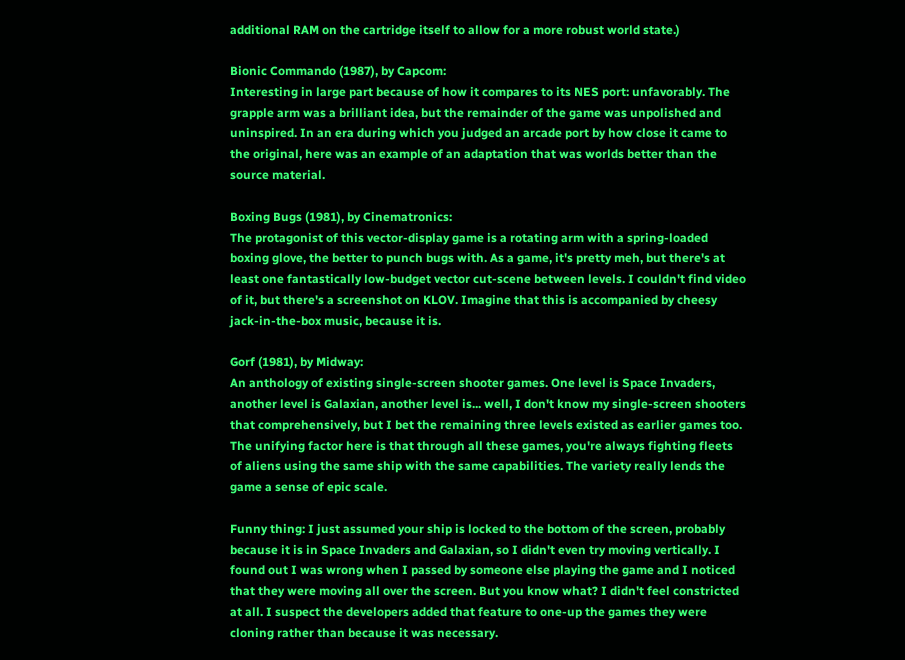additional RAM on the cartridge itself to allow for a more robust world state.)

Bionic Commando (1987), by Capcom:
Interesting in large part because of how it compares to its NES port: unfavorably. The grapple arm was a brilliant idea, but the remainder of the game was unpolished and uninspired. In an era during which you judged an arcade port by how close it came to the original, here was an example of an adaptation that was worlds better than the source material.

Boxing Bugs (1981), by Cinematronics:
The protagonist of this vector-display game is a rotating arm with a spring-loaded boxing glove, the better to punch bugs with. As a game, it's pretty meh, but there's at least one fantastically low-budget vector cut-scene between levels. I couldn't find video of it, but there's a screenshot on KLOV. Imagine that this is accompanied by cheesy jack-in-the-box music, because it is.

Gorf (1981), by Midway:
An anthology of existing single-screen shooter games. One level is Space Invaders, another level is Galaxian, another level is... well, I don't know my single-screen shooters that comprehensively, but I bet the remaining three levels existed as earlier games too. The unifying factor here is that through all these games, you're always fighting fleets of aliens using the same ship with the same capabilities. The variety really lends the game a sense of epic scale.

Funny thing: I just assumed your ship is locked to the bottom of the screen, probably because it is in Space Invaders and Galaxian, so I didn't even try moving vertically. I found out I was wrong when I passed by someone else playing the game and I noticed that they were moving all over the screen. But you know what? I didn't feel constricted at all. I suspect the developers added that feature to one-up the games they were cloning rather than because it was necessary.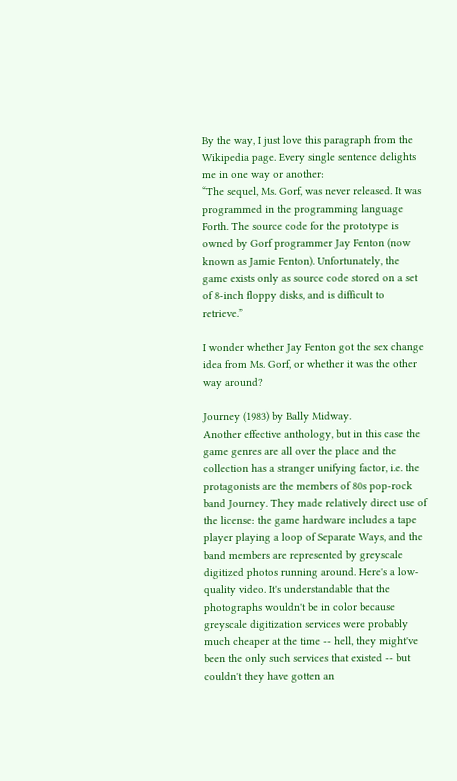By the way, I just love this paragraph from the Wikipedia page. Every single sentence delights me in one way or another:
“The sequel, Ms. Gorf, was never released. It was programmed in the programming language Forth. The source code for the prototype is owned by Gorf programmer Jay Fenton (now known as Jamie Fenton). Unfortunately, the game exists only as source code stored on a set of 8-inch floppy disks, and is difficult to retrieve.”

I wonder whether Jay Fenton got the sex change idea from Ms. Gorf, or whether it was the other way around?

Journey (1983) by Bally Midway.
Another effective anthology, but in this case the game genres are all over the place and the collection has a stranger unifying factor, i.e. the protagonists are the members of 80s pop-rock band Journey. They made relatively direct use of the license: the game hardware includes a tape player playing a loop of Separate Ways, and the band members are represented by greyscale digitized photos running around. Here's a low-quality video. It's understandable that the photographs wouldn't be in color because greyscale digitization services were probably much cheaper at the time -- hell, they might've been the only such services that existed -- but couldn't they have gotten an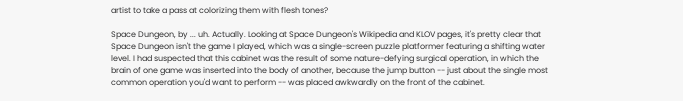artist to take a pass at colorizing them with flesh tones?

Space Dungeon, by ... uh. Actually. Looking at Space Dungeon's Wikipedia and KLOV pages, it's pretty clear that Space Dungeon isn't the game I played, which was a single-screen puzzle platformer featuring a shifting water level. I had suspected that this cabinet was the result of some nature-defying surgical operation, in which the brain of one game was inserted into the body of another, because the jump button -- just about the single most common operation you'd want to perform -- was placed awkwardly on the front of the cabinet.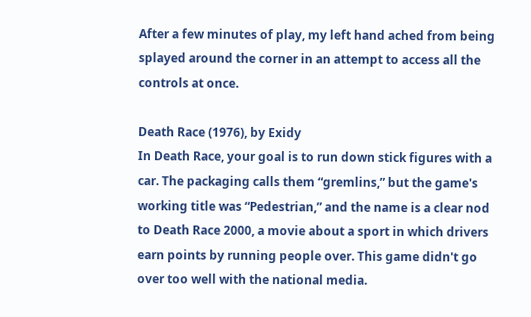After a few minutes of play, my left hand ached from being splayed around the corner in an attempt to access all the controls at once.

Death Race (1976), by Exidy
In Death Race, your goal is to run down stick figures with a car. The packaging calls them “gremlins,” but the game's working title was “Pedestrian,” and the name is a clear nod to Death Race 2000, a movie about a sport in which drivers earn points by running people over. This game didn't go over too well with the national media.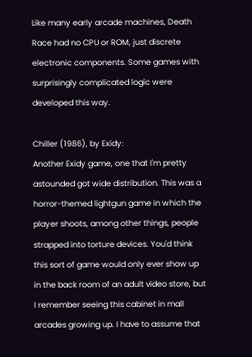Like many early arcade machines, Death Race had no CPU or ROM, just discrete electronic components. Some games with surprisingly complicated logic were developed this way.

Chiller (1986), by Exidy:
Another Exidy game, one that I'm pretty astounded got wide distribution. This was a horror-themed lightgun game in which the player shoots, among other things, people strapped into torture devices. You'd think this sort of game would only ever show up in the back room of an adult video store, but I remember seeing this cabinet in mall arcades growing up. I have to assume that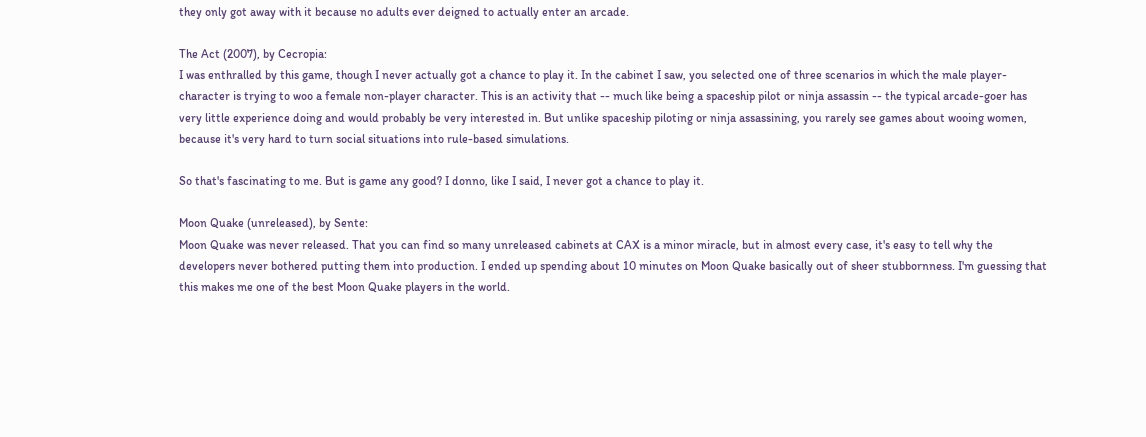they only got away with it because no adults ever deigned to actually enter an arcade.

The Act (2007), by Cecropia:
I was enthralled by this game, though I never actually got a chance to play it. In the cabinet I saw, you selected one of three scenarios in which the male player-character is trying to woo a female non-player character. This is an activity that -- much like being a spaceship pilot or ninja assassin -- the typical arcade-goer has very little experience doing and would probably be very interested in. But unlike spaceship piloting or ninja assassining, you rarely see games about wooing women, because it's very hard to turn social situations into rule-based simulations.

So that's fascinating to me. But is game any good? I donno, like I said, I never got a chance to play it.

Moon Quake (unreleased), by Sente:
Moon Quake was never released. That you can find so many unreleased cabinets at CAX is a minor miracle, but in almost every case, it's easy to tell why the developers never bothered putting them into production. I ended up spending about 10 minutes on Moon Quake basically out of sheer stubbornness. I'm guessing that this makes me one of the best Moon Quake players in the world.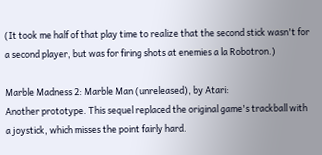(It took me half of that play time to realize that the second stick wasn't for a second player, but was for firing shots at enemies a la Robotron.)

Marble Madness 2: Marble Man (unreleased), by Atari:
Another prototype. This sequel replaced the original game's trackball with a joystick, which misses the point fairly hard.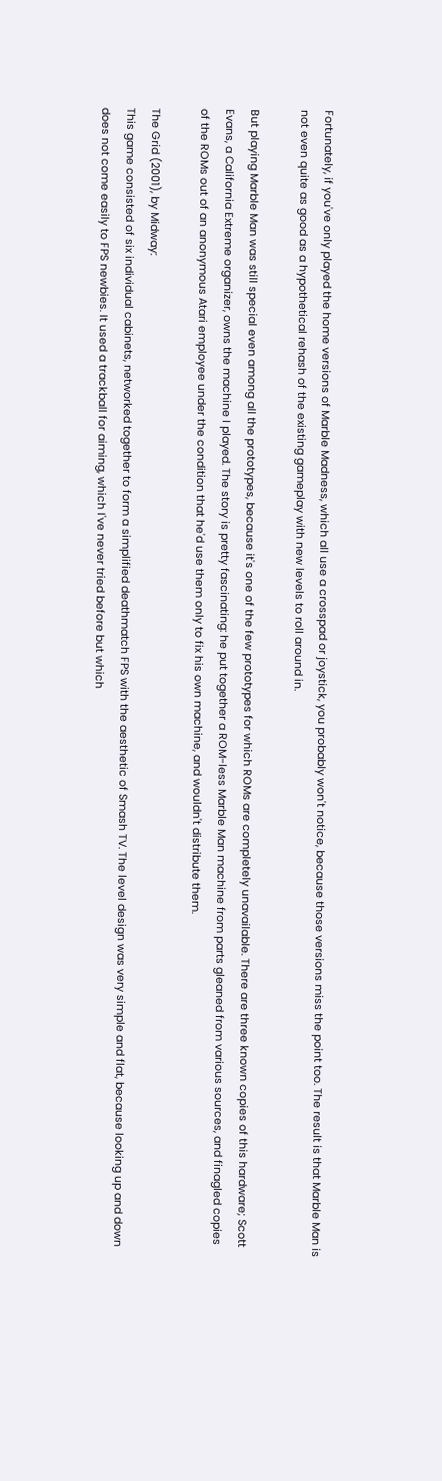Fortunately, if you've only played the home versions of Marble Madness, which all use a crosspad or joystick, you probably won't notice, because those versions miss the point too. The result is that Marble Man is not even quite as good as a hypothetical rehash of the existing gameplay with new levels to roll around in.

But playing Marble Man was still special even among all the prototypes, because it's one of the few prototypes for which ROMs are completely unavailable. There are three known copies of this hardware; Scott Evans, a California Extreme organizer, owns the machine I played. The story is pretty fascinating: he put together a ROM-less Marble Man machine from parts gleaned from various sources, and finagled copies of the ROMs out of an anonymous Atari employee under the condition that he'd use them only to fix his own machine, and wouldn't distribute them.

The Grid (2001), by Midway:
This game consisted of six individual cabinets, networked together to form a simplified deathmatch FPS with the aesthetic of Smash TV. The level design was very simple and flat, because looking up and down does not come easily to FPS newbies. It used a trackball for aiming, which I've never tried before but which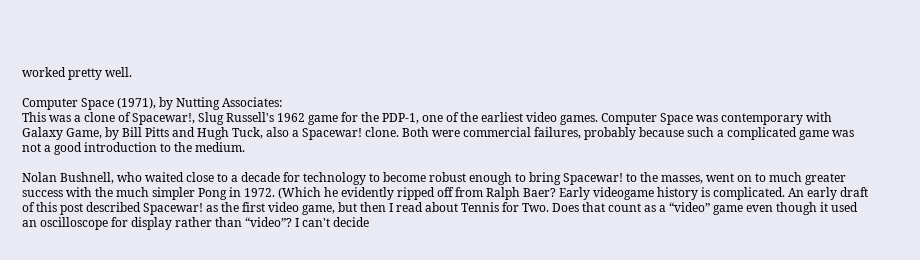worked pretty well.

Computer Space (1971), by Nutting Associates:
This was a clone of Spacewar!, Slug Russell's 1962 game for the PDP-1, one of the earliest video games. Computer Space was contemporary with Galaxy Game, by Bill Pitts and Hugh Tuck, also a Spacewar! clone. Both were commercial failures, probably because such a complicated game was not a good introduction to the medium.

Nolan Bushnell, who waited close to a decade for technology to become robust enough to bring Spacewar! to the masses, went on to much greater success with the much simpler Pong in 1972. (Which he evidently ripped off from Ralph Baer? Early videogame history is complicated. An early draft of this post described Spacewar! as the first video game, but then I read about Tennis for Two. Does that count as a “video” game even though it used an oscilloscope for display rather than “video”? I can't decide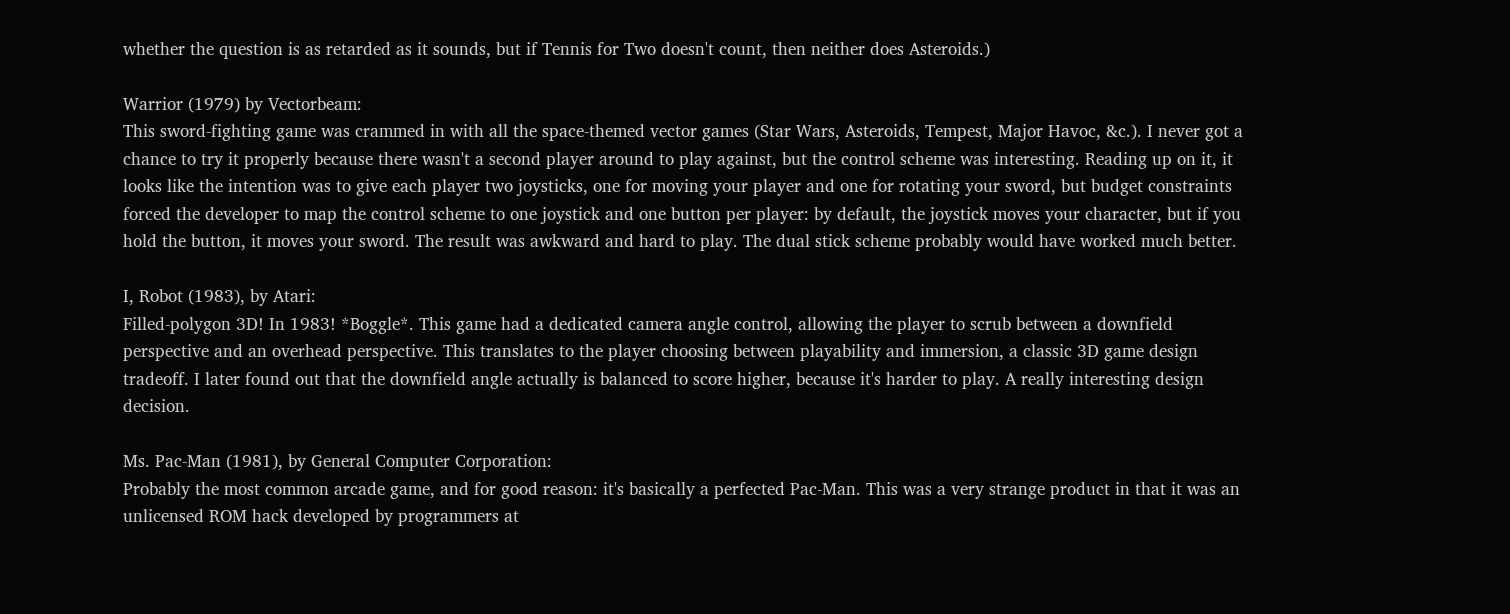whether the question is as retarded as it sounds, but if Tennis for Two doesn't count, then neither does Asteroids.)

Warrior (1979) by Vectorbeam:
This sword-fighting game was crammed in with all the space-themed vector games (Star Wars, Asteroids, Tempest, Major Havoc, &c.). I never got a chance to try it properly because there wasn't a second player around to play against, but the control scheme was interesting. Reading up on it, it looks like the intention was to give each player two joysticks, one for moving your player and one for rotating your sword, but budget constraints forced the developer to map the control scheme to one joystick and one button per player: by default, the joystick moves your character, but if you hold the button, it moves your sword. The result was awkward and hard to play. The dual stick scheme probably would have worked much better.

I, Robot (1983), by Atari:
Filled-polygon 3D! In 1983! *Boggle*. This game had a dedicated camera angle control, allowing the player to scrub between a downfield perspective and an overhead perspective. This translates to the player choosing between playability and immersion, a classic 3D game design tradeoff. I later found out that the downfield angle actually is balanced to score higher, because it's harder to play. A really interesting design decision.

Ms. Pac-Man (1981), by General Computer Corporation:
Probably the most common arcade game, and for good reason: it's basically a perfected Pac-Man. This was a very strange product in that it was an unlicensed ROM hack developed by programmers at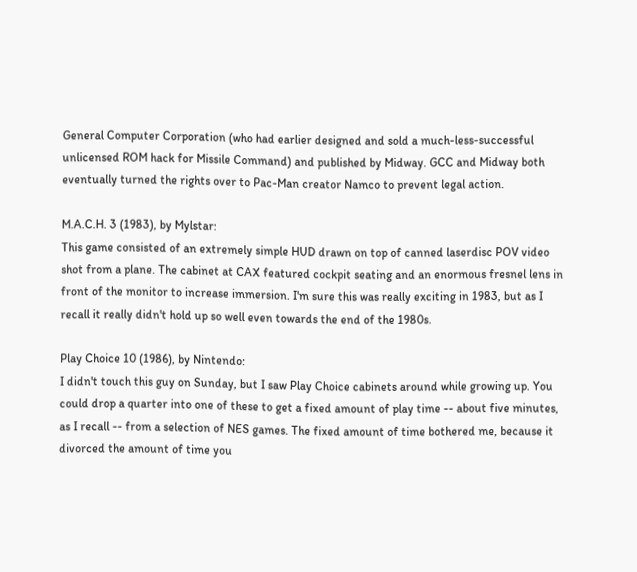General Computer Corporation (who had earlier designed and sold a much-less-successful unlicensed ROM hack for Missile Command) and published by Midway. GCC and Midway both eventually turned the rights over to Pac-Man creator Namco to prevent legal action.

M.A.C.H. 3 (1983), by Mylstar:
This game consisted of an extremely simple HUD drawn on top of canned laserdisc POV video shot from a plane. The cabinet at CAX featured cockpit seating and an enormous fresnel lens in front of the monitor to increase immersion. I'm sure this was really exciting in 1983, but as I recall it really didn't hold up so well even towards the end of the 1980s.

Play Choice 10 (1986), by Nintendo:
I didn't touch this guy on Sunday, but I saw Play Choice cabinets around while growing up. You could drop a quarter into one of these to get a fixed amount of play time -- about five minutes, as I recall -- from a selection of NES games. The fixed amount of time bothered me, because it divorced the amount of time you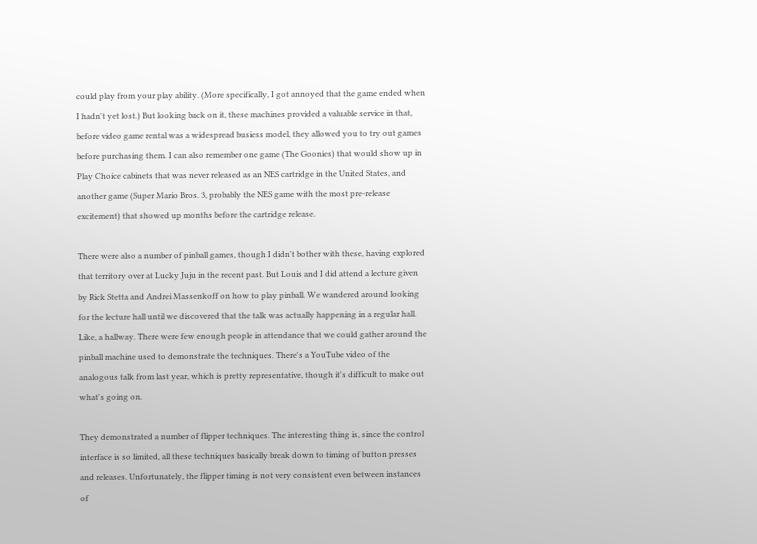could play from your play ability. (More specifically, I got annoyed that the game ended when I hadn't yet lost.) But looking back on it, these machines provided a valuable service in that, before video game rental was a widespread busiess model, they allowed you to try out games before purchasing them. I can also remember one game (The Goonies) that would show up in Play Choice cabinets that was never released as an NES cartridge in the United States, and another game (Super Mario Bros. 3, probably the NES game with the most pre-release excitement) that showed up months before the cartridge release.

There were also a number of pinball games, though I didn't bother with these, having explored that territory over at Lucky Juju in the recent past. But Louis and I did attend a lecture given by Rick Stetta and Andrei Massenkoff on how to play pinball. We wandered around looking for the lecture hall until we discovered that the talk was actually happening in a regular hall. Like, a hallway. There were few enough people in attendance that we could gather around the pinball machine used to demonstrate the techniques. There's a YouTube video of the analogous talk from last year, which is pretty representative, though it's difficult to make out what's going on.

They demonstrated a number of flipper techniques. The interesting thing is, since the control interface is so limited, all these techniques basically break down to timing of button presses and releases. Unfortunately, the flipper timing is not very consistent even between instances of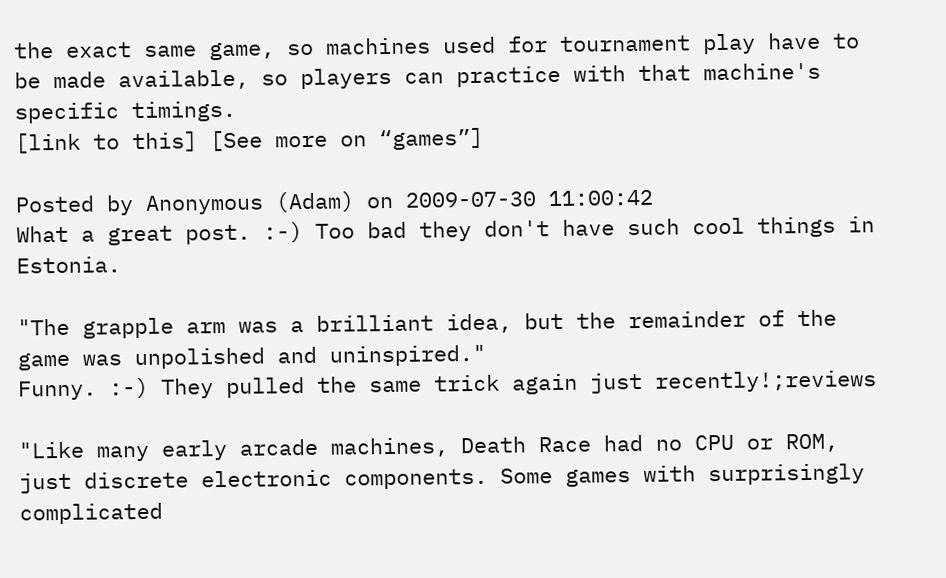the exact same game, so machines used for tournament play have to be made available, so players can practice with that machine's specific timings.
[link to this] [See more on “games”]

Posted by Anonymous (Adam) on 2009-07-30 11:00:42
What a great post. :-) Too bad they don't have such cool things in Estonia.

"The grapple arm was a brilliant idea, but the remainder of the game was unpolished and uninspired."
Funny. :-) They pulled the same trick again just recently!;reviews

"Like many early arcade machines, Death Race had no CPU or ROM, just discrete electronic components. Some games with surprisingly complicated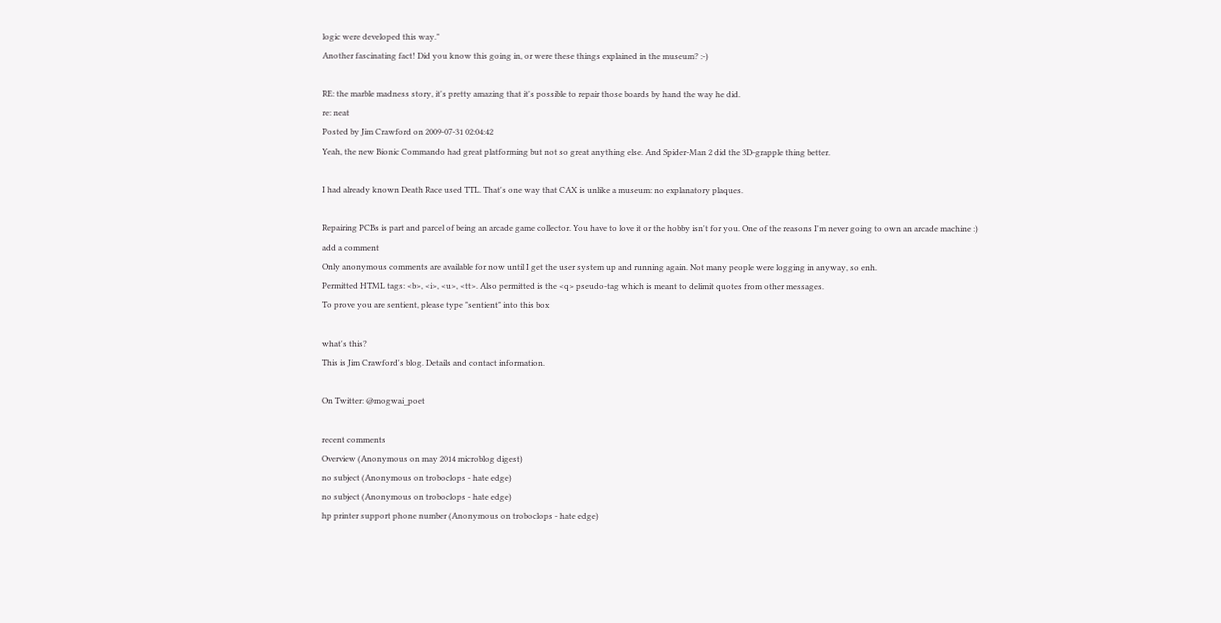logic were developed this way."
Another fascinating fact! Did you know this going in, or were these things explained in the museum? :-)

RE: the marble madness story, it's pretty amazing that it's possible to repair those boards by hand the way he did.
re: neat
Posted by Jim Crawford on 2009-07-31 02:04:42
Yeah, the new Bionic Commando had great platforming but not so great anything else. And Spider-Man 2 did the 3D-grapple thing better.

I had already known Death Race used TTL. That's one way that CAX is unlike a museum: no explanatory plaques.

Repairing PCBs is part and parcel of being an arcade game collector. You have to love it or the hobby isn't for you. One of the reasons I'm never going to own an arcade machine :)
add a comment
Only anonymous comments are available for now until I get the user system up and running again. Not many people were logging in anyway, so enh.
Permitted HTML tags: <b>, <i>, <u>, <tt>. Also permitted is the <q> pseudo-tag which is meant to delimit quotes from other messages.
To prove you are sentient, please type "sentient" into this box

what's this?
This is Jim Crawford's blog. Details and contact information.

On Twitter: @mogwai_poet

recent comments
Overview (Anonymous on may 2014 microblog digest)
no subject (Anonymous on troboclops - hate edge)
no subject (Anonymous on troboclops - hate edge)
hp printer support phone number (Anonymous on troboclops - hate edge)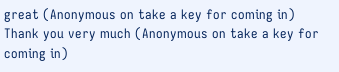great (Anonymous on take a key for coming in)
Thank you very much (Anonymous on take a key for coming in)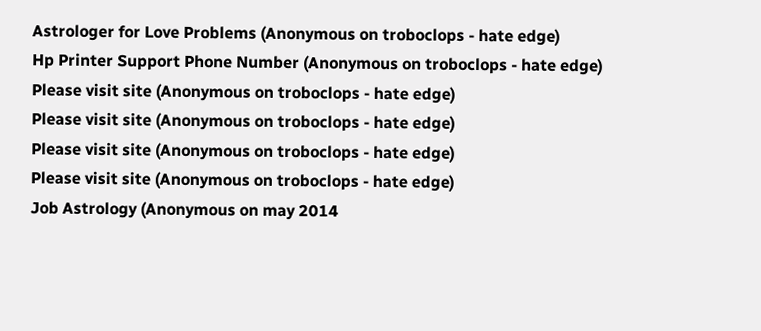Astrologer for Love Problems (Anonymous on troboclops - hate edge)
Hp Printer Support Phone Number (Anonymous on troboclops - hate edge)
Please visit site (Anonymous on troboclops - hate edge)
Please visit site (Anonymous on troboclops - hate edge)
Please visit site (Anonymous on troboclops - hate edge)
Please visit site (Anonymous on troboclops - hate edge)
Job Astrology (Anonymous on may 2014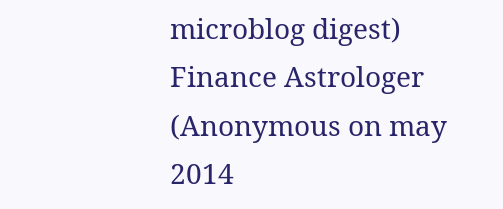microblog digest)
Finance Astrologer (Anonymous on may 2014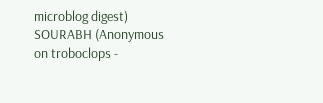microblog digest)
SOURABH (Anonymous on troboclops -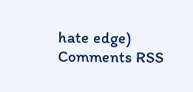hate edge)
Comments RSS